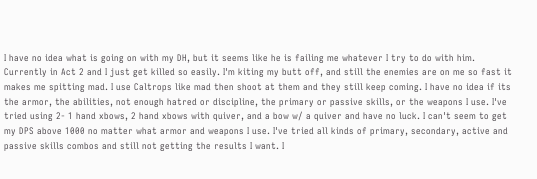I have no idea what is going on with my DH, but it seems like he is failing me whatever I try to do with him. Currently in Act 2 and I just get killed so easily. I'm kiting my butt off, and still the enemies are on me so fast it makes me spitting mad. I use Caltrops like mad then shoot at them and they still keep coming. I have no idea if its the armor, the abilities, not enough hatred or discipline, the primary or passive skills, or the weapons I use. I've tried using 2- 1 hand xbows, 2 hand xbows with quiver, and a bow w/ a quiver and have no luck. I can't seem to get my DPS above 1000 no matter what armor and weapons I use. I've tried all kinds of primary, secondary, active and passive skills combos and still not getting the results I want. I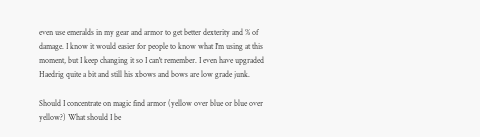even use emeralds in my gear and armor to get better dexterity and % of damage. I know it would easier for people to know what I'm using at this moment, but I keep changing it so I can't remember. I even have upgraded Haedrig quite a bit and still his xbows and bows are low grade junk.

Should I concentrate on magic find armor (yellow over blue or blue over yellow?) What should I be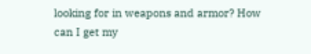looking for in weapons and armor? How can I get my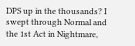DPS up in the thousands? I swept through Normal and the 1st Act in Nightmare,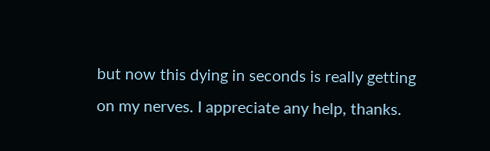but now this dying in seconds is really getting on my nerves. I appreciate any help, thanks.